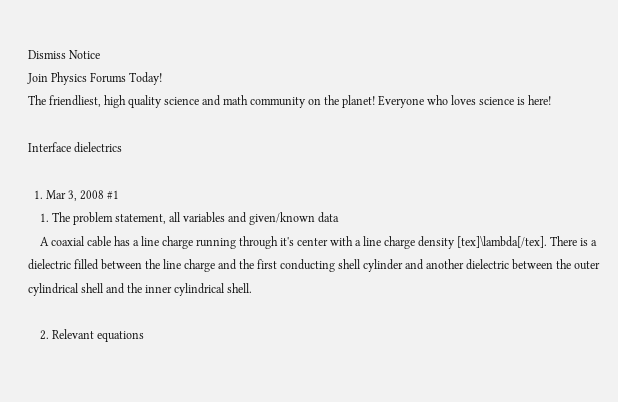Dismiss Notice
Join Physics Forums Today!
The friendliest, high quality science and math community on the planet! Everyone who loves science is here!

Interface dielectrics

  1. Mar 3, 2008 #1
    1. The problem statement, all variables and given/known data
    A coaxial cable has a line charge running through it's center with a line charge density [tex]\lambda[/tex]. There is a dielectric filled between the line charge and the first conducting shell cylinder and another dielectric between the outer cylindrical shell and the inner cylindrical shell.

    2. Relevant equations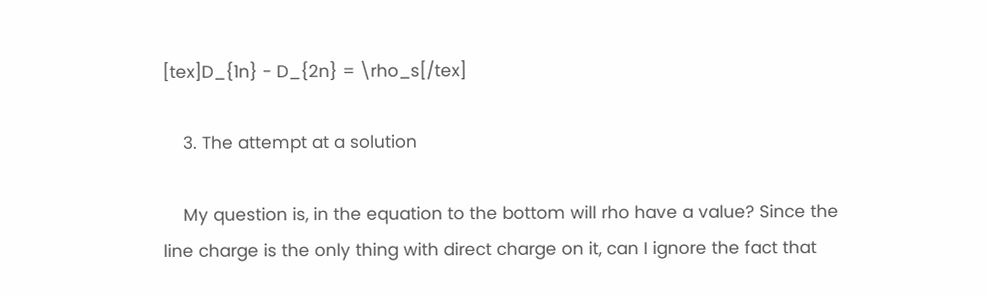[tex]D_{1n} - D_{2n} = \rho_s[/tex]

    3. The attempt at a solution

    My question is, in the equation to the bottom will rho have a value? Since the line charge is the only thing with direct charge on it, can I ignore the fact that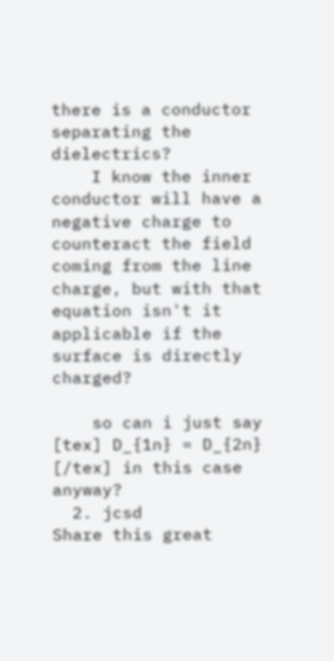there is a conductor separating the dielectrics?
    I know the inner conductor will have a negative charge to counteract the field coming from the line charge, but with that equation isn't it applicable if the surface is directly charged?

    so can i just say [tex] D_{1n} = D_{2n} [/tex] in this case anyway?
  2. jcsd
Share this great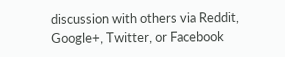discussion with others via Reddit, Google+, Twitter, or Facebook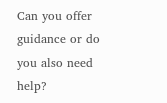Can you offer guidance or do you also need help?